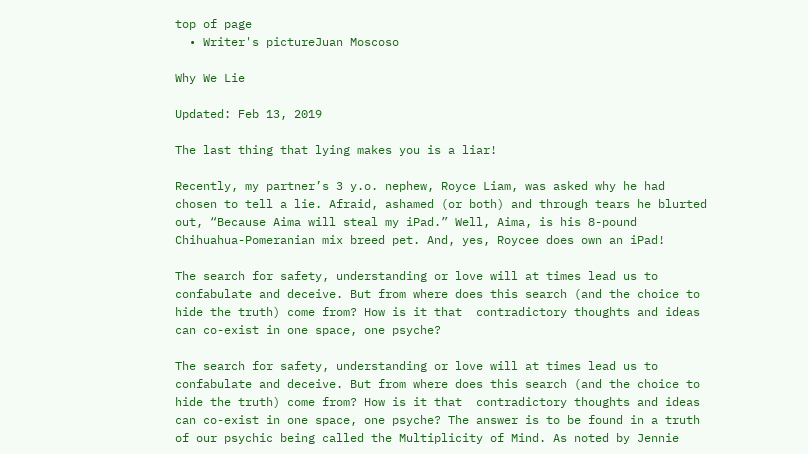top of page
  • Writer's pictureJuan Moscoso

Why We Lie

Updated: Feb 13, 2019

The last thing that lying makes you is a liar!

Recently, my partner’s 3 y.o. nephew, Royce Liam, was asked why he had chosen to tell a lie. Afraid, ashamed (or both) and through tears he blurted out, “Because Aima will steal my iPad.” Well, Aima, is his 8-pound Chihuahua-Pomeranian mix breed pet. And, yes, Roycee does own an iPad!

The search for safety, understanding or love will at times lead us to confabulate and deceive. But from where does this search (and the choice to hide the truth) come from? How is it that  contradictory thoughts and ideas can co-exist in one space, one psyche?

The search for safety, understanding or love will at times lead us to confabulate and deceive. But from where does this search (and the choice to hide the truth) come from? How is it that  contradictory thoughts and ideas can co-exist in one space, one psyche? The answer is to be found in a truth of our psychic being called the Multiplicity of Mind. As noted by Jennie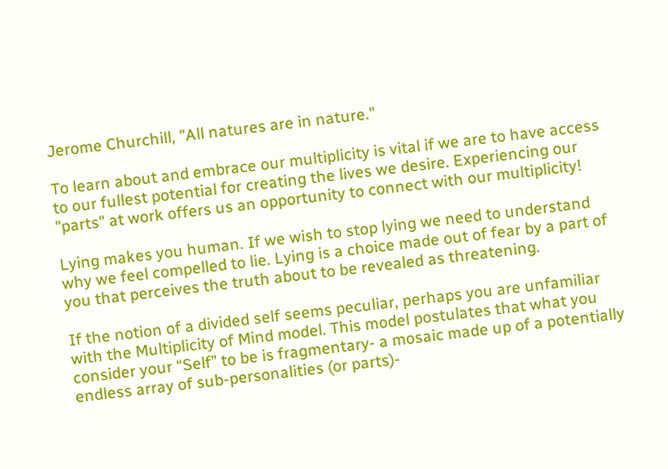Jerome Churchill, "All natures are in nature."

To learn about and embrace our multiplicity is vital if we are to have access to our fullest potential for creating the lives we desire. Experiencing our "parts" at work offers us an opportunity to connect with our multiplicity!

Lying makes you human. If we wish to stop lying we need to understand why we feel compelled to lie. Lying is a choice made out of fear by a part of you that perceives the truth about to be revealed as threatening.

If the notion of a divided self seems peculiar, perhaps you are unfamiliar with the Multiplicity of Mind model. This model postulates that what you consider your “Self” to be is fragmentary- a mosaic made up of a potentially endless array of sub-personalities (or parts)-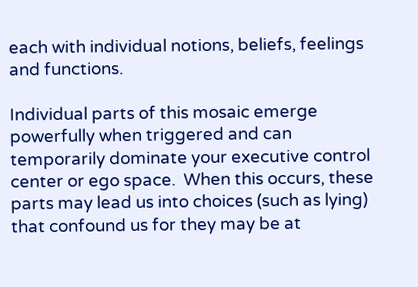each with individual notions, beliefs, feelings and functions.

Individual parts of this mosaic emerge powerfully when triggered and can  temporarily dominate your executive control center or ego space.  When this occurs, these parts may lead us into choices (such as lying) that confound us for they may be at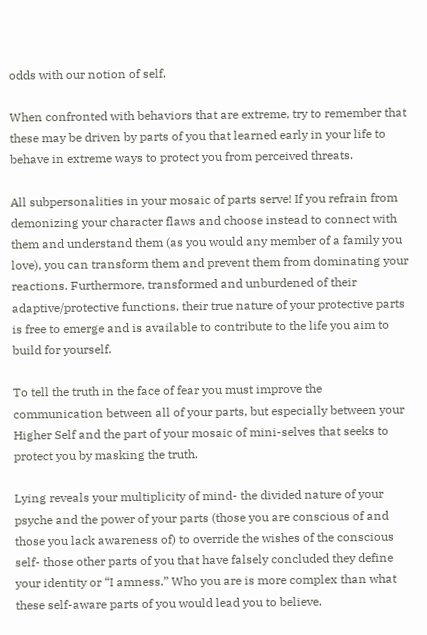odds with our notion of self.

When confronted with behaviors that are extreme, try to remember that  these may be driven by parts of you that learned early in your life to behave in extreme ways to protect you from perceived threats.

All subpersonalities in your mosaic of parts serve! If you refrain from demonizing your character flaws and choose instead to connect with them and understand them (as you would any member of a family you love), you can transform them and prevent them from dominating your reactions. Furthermore, transformed and unburdened of their adaptive/protective functions, their true nature of your protective parts is free to emerge and is available to contribute to the life you aim to build for yourself.

To tell the truth in the face of fear you must improve the communication between all of your parts, but especially between your Higher Self and the part of your mosaic of mini-selves that seeks to protect you by masking the truth.

Lying reveals your multiplicity of mind- the divided nature of your psyche and the power of your parts (those you are conscious of and those you lack awareness of) to override the wishes of the conscious self- those other parts of you that have falsely concluded they define your identity or “I amness.” Who you are is more complex than what these self-aware parts of you would lead you to believe.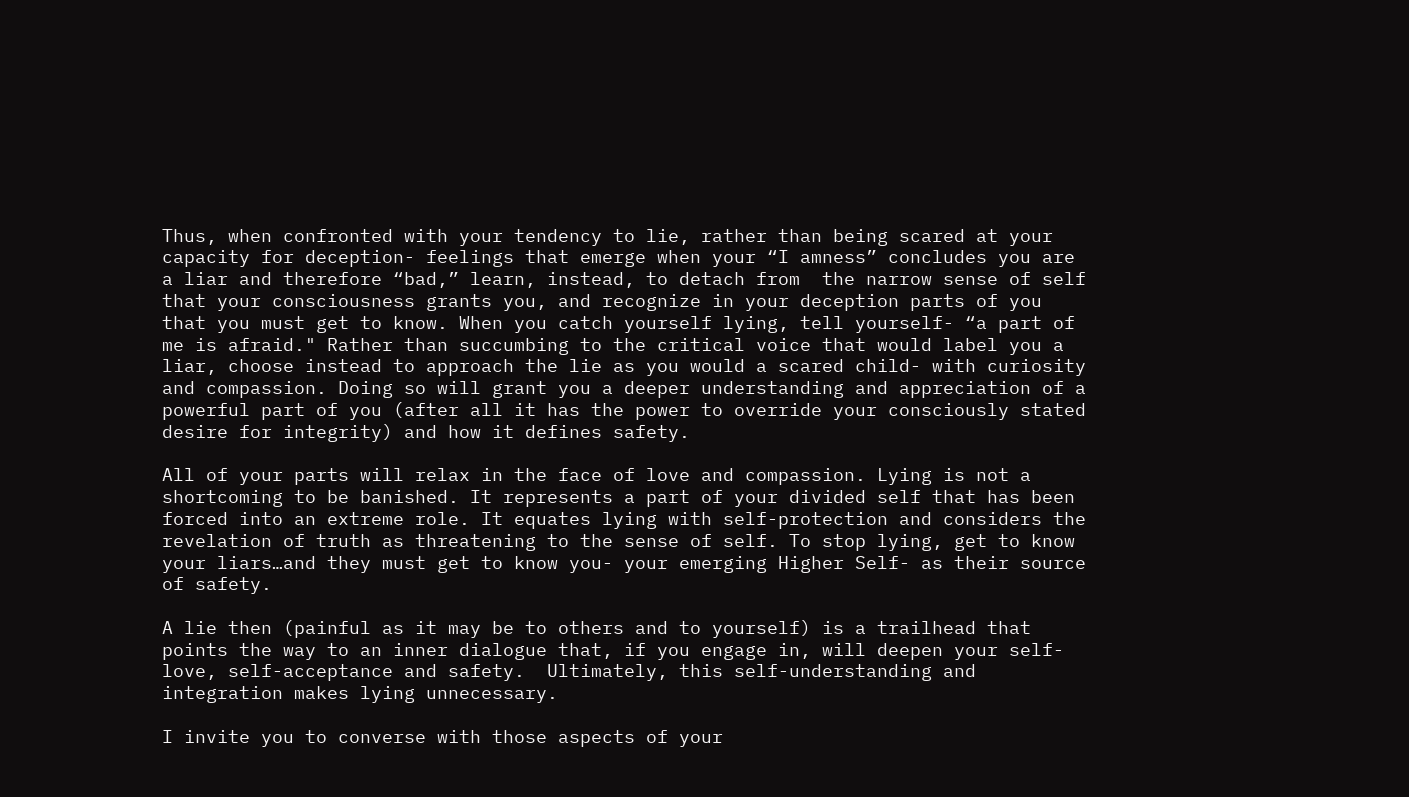Thus, when confronted with your tendency to lie, rather than being scared at your capacity for deception- feelings that emerge when your “I amness” concludes you are a liar and therefore “bad,” learn, instead, to detach from  the narrow sense of self that your consciousness grants you, and recognize in your deception parts of you that you must get to know. When you catch yourself lying, tell yourself- “a part of me is afraid." Rather than succumbing to the critical voice that would label you a liar, choose instead to approach the lie as you would a scared child- with curiosity and compassion. Doing so will grant you a deeper understanding and appreciation of a powerful part of you (after all it has the power to override your consciously stated desire for integrity) and how it defines safety.

All of your parts will relax in the face of love and compassion. Lying is not a shortcoming to be banished. It represents a part of your divided self that has been forced into an extreme role. It equates lying with self-protection and considers the revelation of truth as threatening to the sense of self. To stop lying, get to know your liars…and they must get to know you- your emerging Higher Self- as their source of safety.

A lie then (painful as it may be to others and to yourself) is a trailhead that points the way to an inner dialogue that, if you engage in, will deepen your self-love, self-acceptance and safety.  Ultimately, this self-understanding and integration makes lying unnecessary.

I invite you to converse with those aspects of your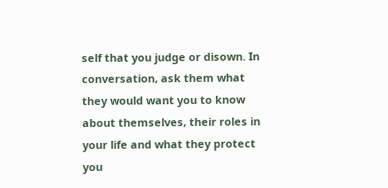self that you judge or disown. In conversation, ask them what they would want you to know about themselves, their roles in your life and what they protect you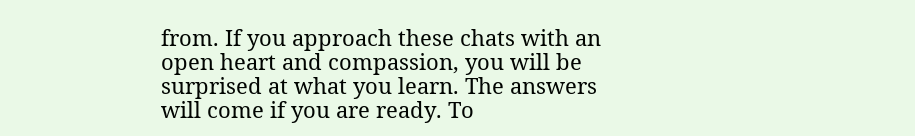from. If you approach these chats with an open heart and compassion, you will be surprised at what you learn. The answers will come if you are ready. To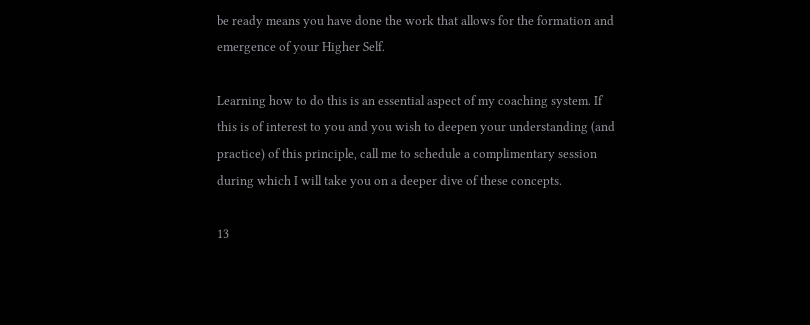be ready means you have done the work that allows for the formation and emergence of your Higher Self.

Learning how to do this is an essential aspect of my coaching system. If this is of interest to you and you wish to deepen your understanding (and practice) of this principle, call me to schedule a complimentary session during which I will take you on a deeper dive of these concepts.

13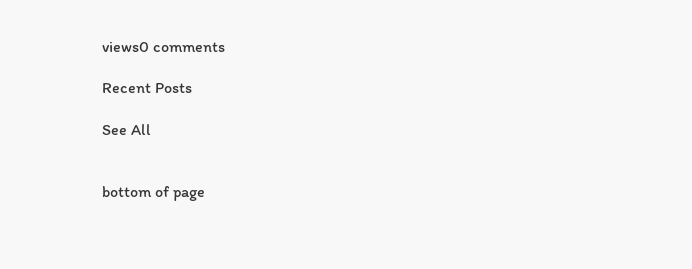views0 comments

Recent Posts

See All


bottom of page